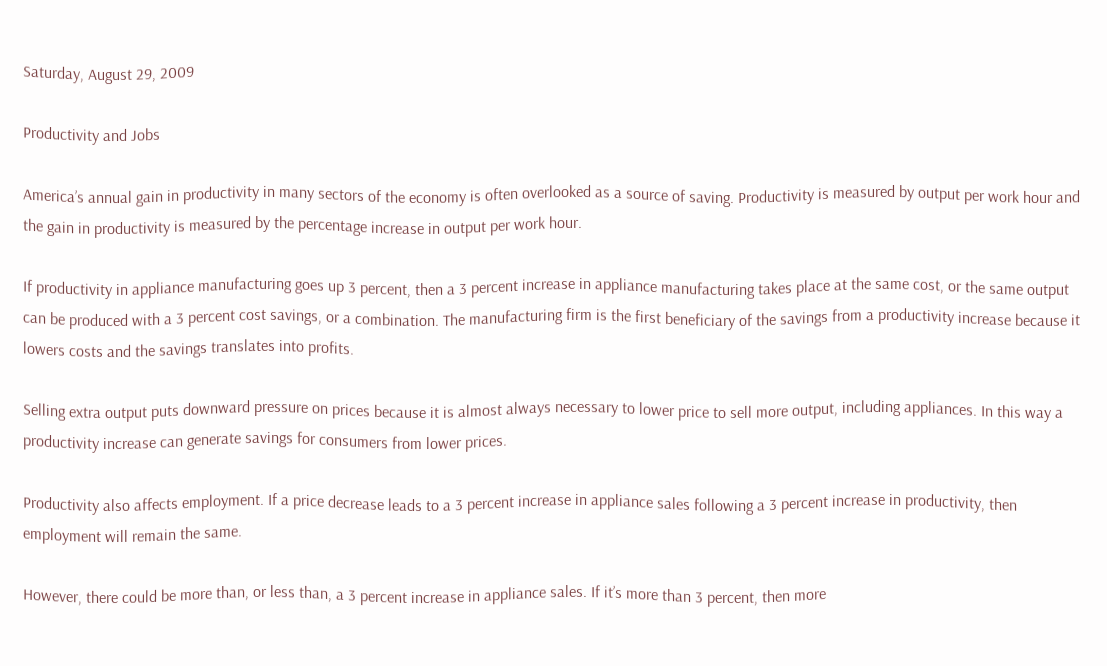Saturday, August 29, 2009

Productivity and Jobs

America’s annual gain in productivity in many sectors of the economy is often overlooked as a source of saving. Productivity is measured by output per work hour and the gain in productivity is measured by the percentage increase in output per work hour.

If productivity in appliance manufacturing goes up 3 percent, then a 3 percent increase in appliance manufacturing takes place at the same cost, or the same output can be produced with a 3 percent cost savings, or a combination. The manufacturing firm is the first beneficiary of the savings from a productivity increase because it lowers costs and the savings translates into profits.

Selling extra output puts downward pressure on prices because it is almost always necessary to lower price to sell more output, including appliances. In this way a productivity increase can generate savings for consumers from lower prices.

Productivity also affects employment. If a price decrease leads to a 3 percent increase in appliance sales following a 3 percent increase in productivity, then employment will remain the same.

However, there could be more than, or less than, a 3 percent increase in appliance sales. If it’s more than 3 percent, then more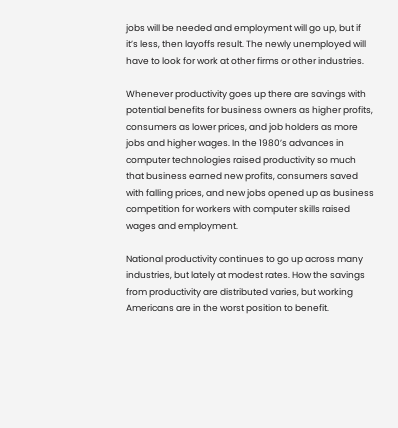jobs will be needed and employment will go up, but if it’s less, then layoffs result. The newly unemployed will have to look for work at other firms or other industries.

Whenever productivity goes up there are savings with potential benefits for business owners as higher profits, consumers as lower prices, and job holders as more jobs and higher wages. In the 1980’s advances in computer technologies raised productivity so much that business earned new profits, consumers saved with falling prices, and new jobs opened up as business competition for workers with computer skills raised wages and employment.

National productivity continues to go up across many industries, but lately at modest rates. How the savings from productivity are distributed varies, but working Americans are in the worst position to benefit.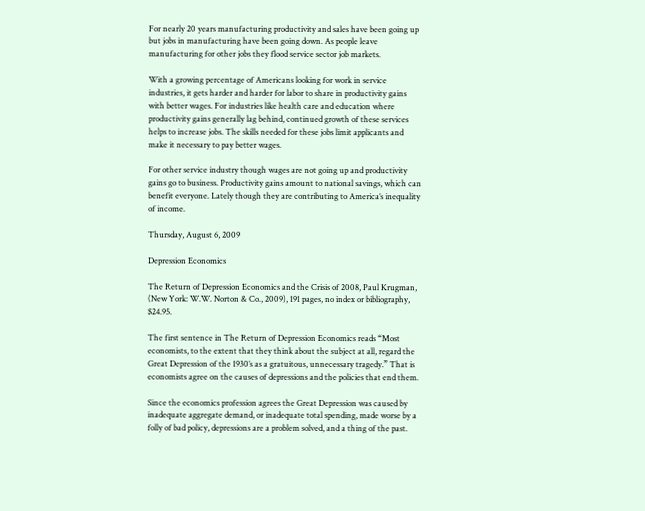For nearly 20 years manufacturing productivity and sales have been going up but jobs in manufacturing have been going down. As people leave manufacturing for other jobs they flood service sector job markets.

With a growing percentage of Americans looking for work in service industries, it gets harder and harder for labor to share in productivity gains with better wages. For industries like health care and education where productivity gains generally lag behind, continued growth of these services helps to increase jobs. The skills needed for these jobs limit applicants and make it necessary to pay better wages.

For other service industry though wages are not going up and productivity gains go to business. Productivity gains amount to national savings, which can benefit everyone. Lately though they are contributing to America’s inequality of income.

Thursday, August 6, 2009

Depression Economics

The Return of Depression Economics and the Crisis of 2008, Paul Krugman, (New York: W.W. Norton & Co., 2009), 191 pages, no index or bibliography, $24.95.

The first sentence in The Return of Depression Economics reads “Most economists, to the extent that they think about the subject at all, regard the Great Depression of the 1930’s as a gratuitous, unnecessary tragedy.” That is economists agree on the causes of depressions and the policies that end them.

Since the economics profession agrees the Great Depression was caused by inadequate aggregate demand, or inadequate total spending, made worse by a folly of bad policy, depressions are a problem solved, and a thing of the past.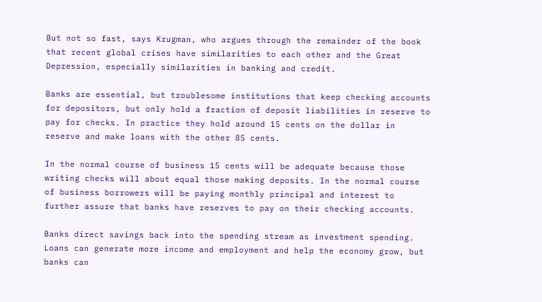But not so fast, says Krugman, who argues through the remainder of the book that recent global crises have similarities to each other and the Great Depression, especially similarities in banking and credit.

Banks are essential, but troublesome institutions that keep checking accounts for depositors, but only hold a fraction of deposit liabilities in reserve to pay for checks. In practice they hold around 15 cents on the dollar in reserve and make loans with the other 85 cents.

In the normal course of business 15 cents will be adequate because those writing checks will about equal those making deposits. In the normal course of business borrowers will be paying monthly principal and interest to further assure that banks have reserves to pay on their checking accounts.

Banks direct savings back into the spending stream as investment spending. Loans can generate more income and employment and help the economy grow, but banks can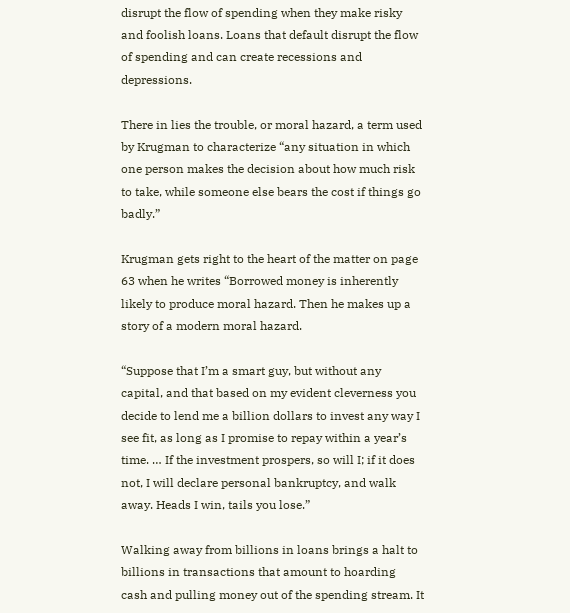disrupt the flow of spending when they make risky and foolish loans. Loans that default disrupt the flow of spending and can create recessions and depressions.

There in lies the trouble, or moral hazard, a term used by Krugman to characterize “any situation in which one person makes the decision about how much risk to take, while someone else bears the cost if things go badly.”

Krugman gets right to the heart of the matter on page 63 when he writes “Borrowed money is inherently likely to produce moral hazard. Then he makes up a story of a modern moral hazard.

“Suppose that I’m a smart guy, but without any capital, and that based on my evident cleverness you decide to lend me a billion dollars to invest any way I see fit, as long as I promise to repay within a year’s time. … If the investment prospers, so will I; if it does not, I will declare personal bankruptcy, and walk away. Heads I win, tails you lose.”

Walking away from billions in loans brings a halt to billions in transactions that amount to hoarding cash and pulling money out of the spending stream. It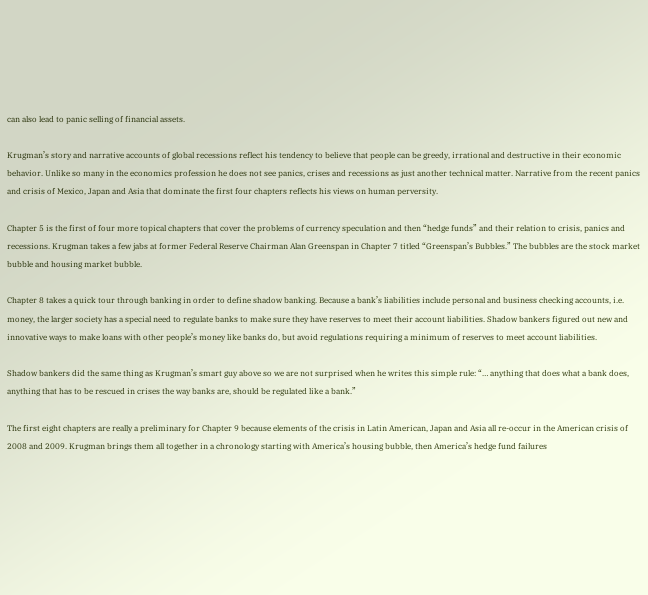can also lead to panic selling of financial assets.

Krugman’s story and narrative accounts of global recessions reflect his tendency to believe that people can be greedy, irrational and destructive in their economic behavior. Unlike so many in the economics profession he does not see panics, crises and recessions as just another technical matter. Narrative from the recent panics and crisis of Mexico, Japan and Asia that dominate the first four chapters reflects his views on human perversity.

Chapter 5 is the first of four more topical chapters that cover the problems of currency speculation and then “hedge funds” and their relation to crisis, panics and recessions. Krugman takes a few jabs at former Federal Reserve Chairman Alan Greenspan in Chapter 7 titled “Greenspan’s Bubbles.” The bubbles are the stock market bubble and housing market bubble.

Chapter 8 takes a quick tour through banking in order to define shadow banking. Because a bank’s liabilities include personal and business checking accounts, i.e. money, the larger society has a special need to regulate banks to make sure they have reserves to meet their account liabilities. Shadow bankers figured out new and innovative ways to make loans with other people’s money like banks do, but avoid regulations requiring a minimum of reserves to meet account liabilities.

Shadow bankers did the same thing as Krugman’s smart guy above so we are not surprised when he writes this simple rule: “… anything that does what a bank does, anything that has to be rescued in crises the way banks are, should be regulated like a bank.”

The first eight chapters are really a preliminary for Chapter 9 because elements of the crisis in Latin American, Japan and Asia all re-occur in the American crisis of 2008 and 2009. Krugman brings them all together in a chronology starting with America’s housing bubble, then America’s hedge fund failures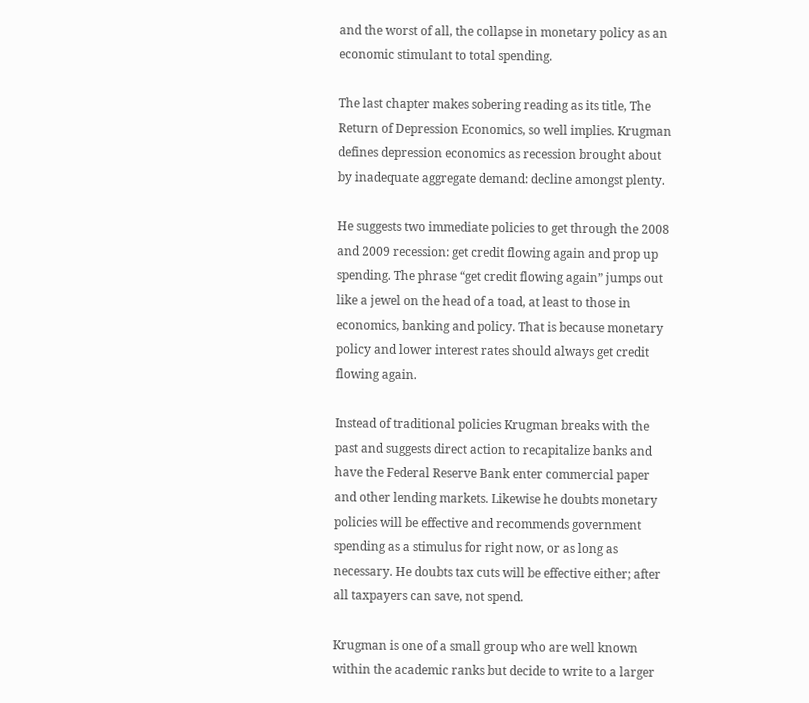and the worst of all, the collapse in monetary policy as an economic stimulant to total spending.

The last chapter makes sobering reading as its title, The Return of Depression Economics, so well implies. Krugman defines depression economics as recession brought about by inadequate aggregate demand: decline amongst plenty.

He suggests two immediate policies to get through the 2008 and 2009 recession: get credit flowing again and prop up spending. The phrase “get credit flowing again” jumps out like a jewel on the head of a toad, at least to those in economics, banking and policy. That is because monetary policy and lower interest rates should always get credit flowing again.

Instead of traditional policies Krugman breaks with the past and suggests direct action to recapitalize banks and have the Federal Reserve Bank enter commercial paper and other lending markets. Likewise he doubts monetary policies will be effective and recommends government spending as a stimulus for right now, or as long as necessary. He doubts tax cuts will be effective either; after all taxpayers can save, not spend.

Krugman is one of a small group who are well known within the academic ranks but decide to write to a larger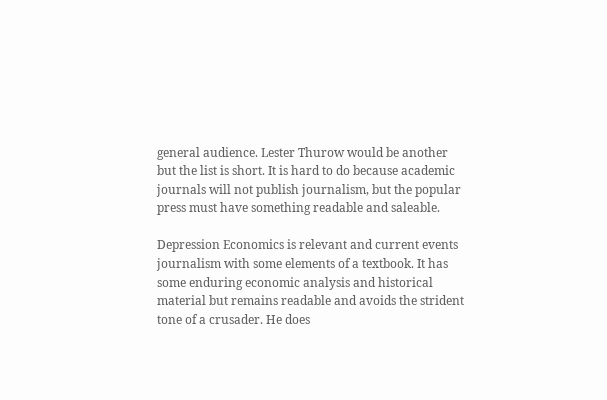general audience. Lester Thurow would be another but the list is short. It is hard to do because academic journals will not publish journalism, but the popular press must have something readable and saleable.

Depression Economics is relevant and current events journalism with some elements of a textbook. It has some enduring economic analysis and historical material but remains readable and avoids the strident tone of a crusader. He does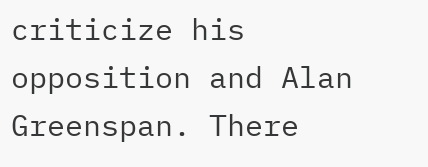criticize his opposition and Alan Greenspan. There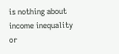is nothing about income inequality or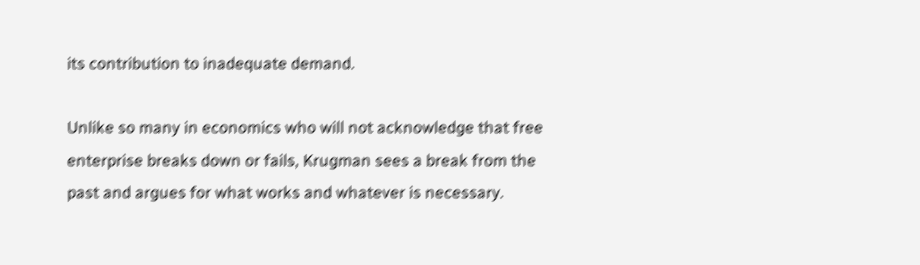its contribution to inadequate demand.

Unlike so many in economics who will not acknowledge that free enterprise breaks down or fails, Krugman sees a break from the past and argues for what works and whatever is necessary.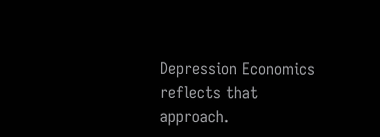Depression Economics reflects that approach.